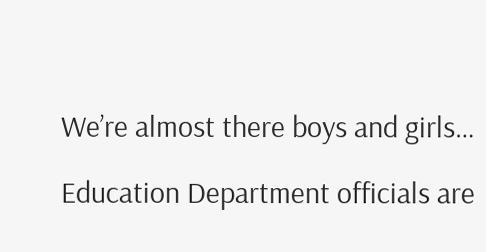We’re almost there boys and girls…

Education Department officials are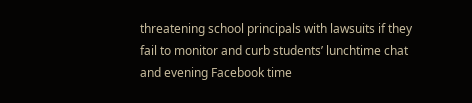threatening school principals with lawsuits if they fail to monitor and curb students’ lunchtime chat and evening Facebook time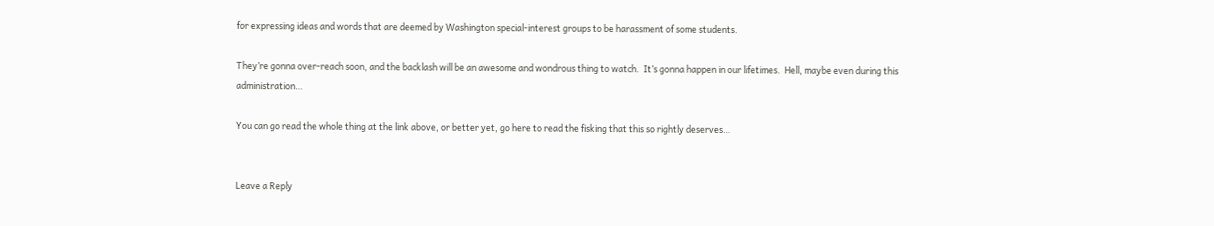for expressing ideas and words that are deemed by Washington special-interest groups to be harassment of some students.

They’re gonna over-reach soon, and the backlash will be an awesome and wondrous thing to watch.  It’s gonna happen in our lifetimes.  Hell, maybe even during this administration…

You can go read the whole thing at the link above, or better yet, go here to read the fisking that this so rightly deserves…


Leave a Reply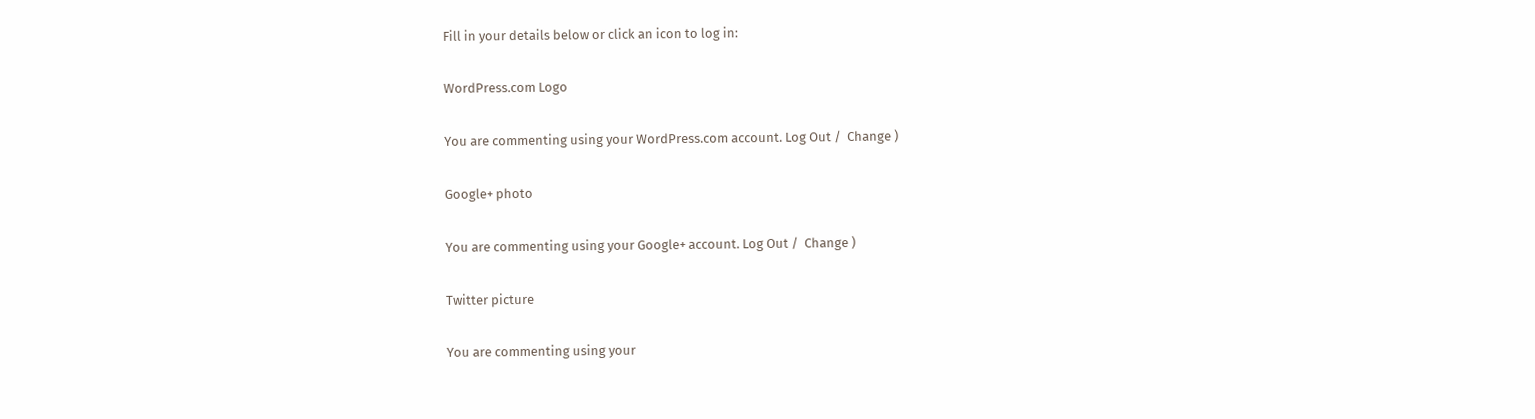Fill in your details below or click an icon to log in:

WordPress.com Logo

You are commenting using your WordPress.com account. Log Out /  Change )

Google+ photo

You are commenting using your Google+ account. Log Out /  Change )

Twitter picture

You are commenting using your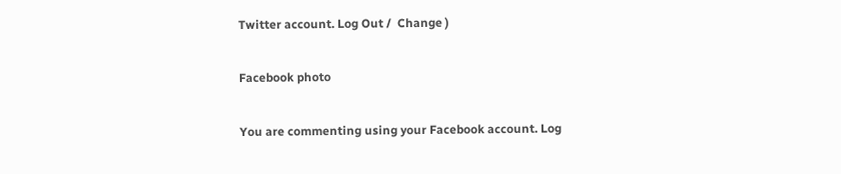Twitter account. Log Out /  Change )

Facebook photo

You are commenting using your Facebook account. Log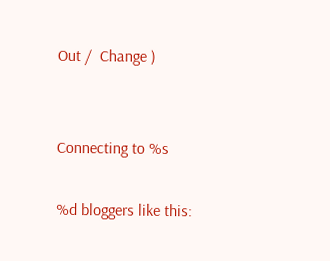Out /  Change )


Connecting to %s

%d bloggers like this: